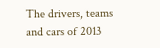The drivers, teams and cars of 2013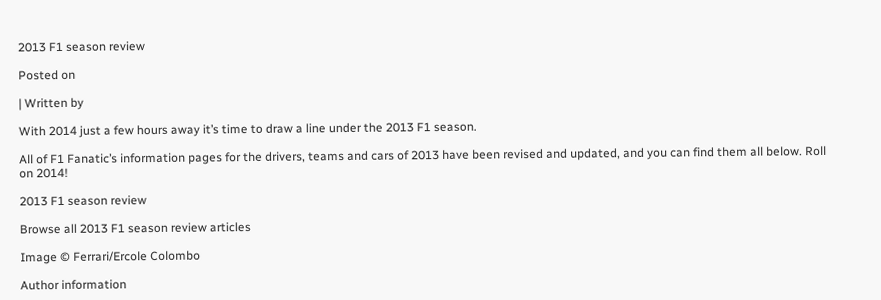2013 F1 season review

Posted on

| Written by

With 2014 just a few hours away it’s time to draw a line under the 2013 F1 season.

All of F1 Fanatic’s information pages for the drivers, teams and cars of 2013 have been revised and updated, and you can find them all below. Roll on 2014!

2013 F1 season review

Browse all 2013 F1 season review articles

Image © Ferrari/Ercole Colombo

Author information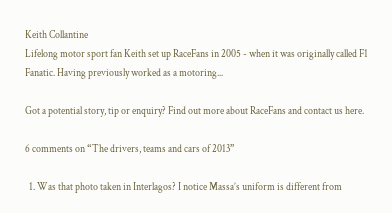Keith Collantine
Lifelong motor sport fan Keith set up RaceFans in 2005 - when it was originally called F1 Fanatic. Having previously worked as a motoring...

Got a potential story, tip or enquiry? Find out more about RaceFans and contact us here.

6 comments on “The drivers, teams and cars of 2013”

  1. Was that photo taken in Interlagos? I notice Massa’s uniform is different from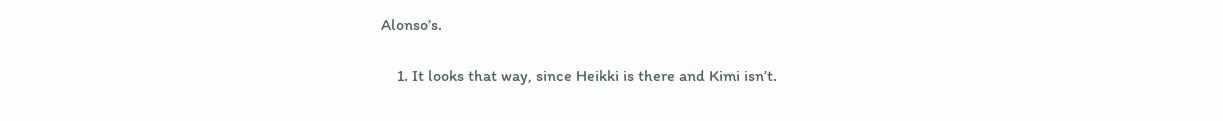Alonso’s.

    1. It looks that way, since Heikki is there and Kimi isn’t.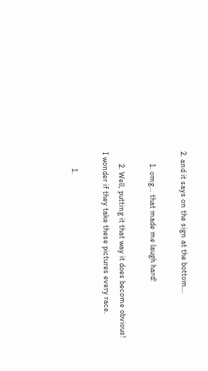2. and it says on the sign at the bottom…

      1. omg… that made me laugh hard!

      2. Well, putting it that way it does become obvious! I wonder if they take these pictures every race.

        1.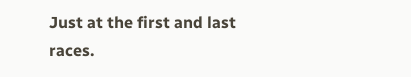Just at the first and last races.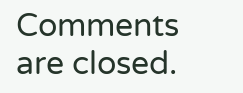Comments are closed.